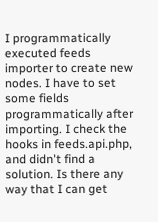I programmatically executed feeds importer to create new nodes. I have to set some fields programmatically after importing. I check the hooks in feeds.api.php, and didn't find a solution. Is there any way that I can get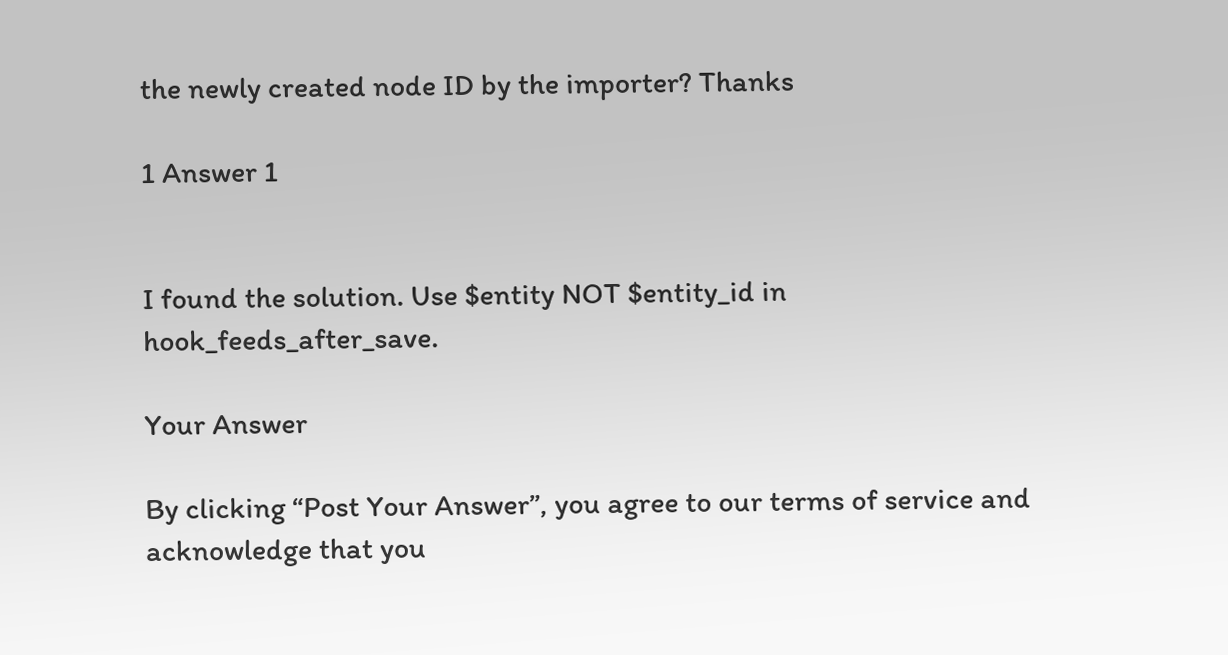the newly created node ID by the importer? Thanks

1 Answer 1


I found the solution. Use $entity NOT $entity_id in hook_feeds_after_save.

Your Answer

By clicking “Post Your Answer”, you agree to our terms of service and acknowledge that you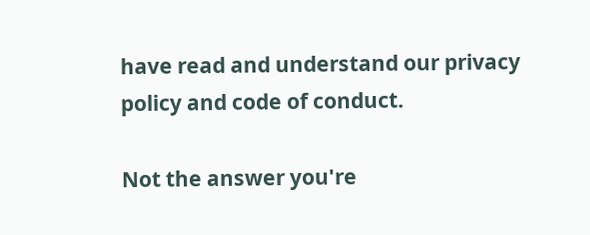have read and understand our privacy policy and code of conduct.

Not the answer you're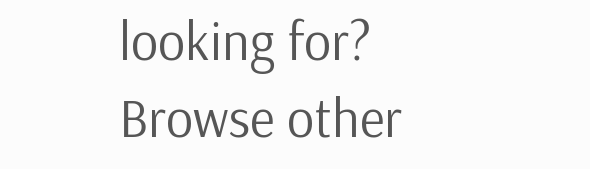looking for? Browse other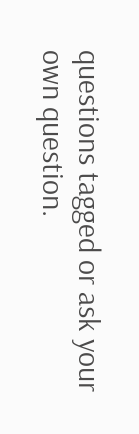questions tagged or ask your own question.